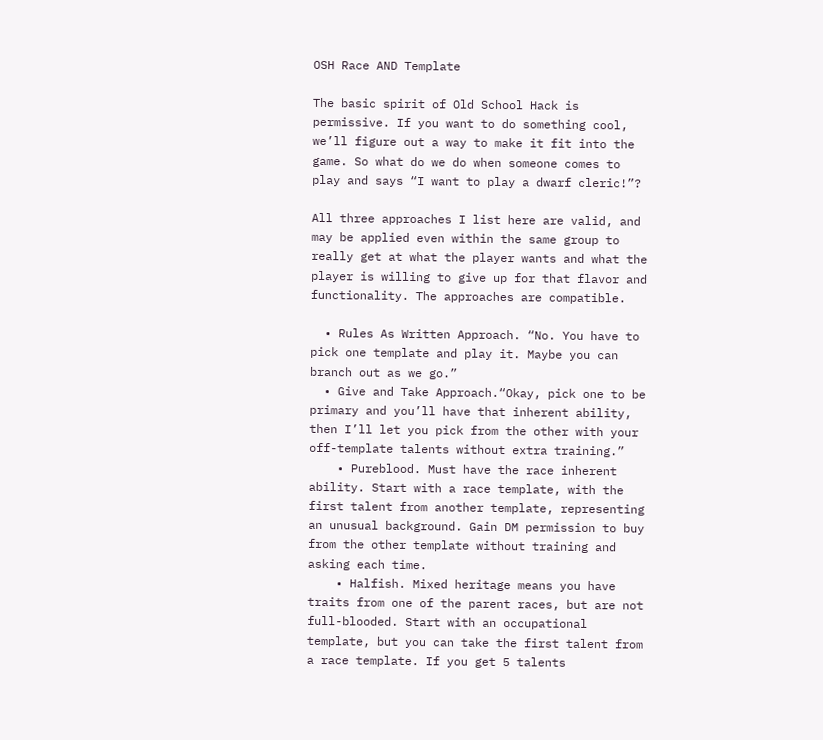OSH Race AND Template

The basic spirit of Old School Hack is permissive. If you want to do something cool, we’ll figure out a way to make it fit into the game. So what do we do when someone comes to play and says “I want to play a dwarf cleric!”?

All three approaches I list here are valid, and may be applied even within the same group to really get at what the player wants and what the player is willing to give up for that flavor and functionality. The approaches are compatible.

  • Rules As Written Approach. “No. You have to pick one template and play it. Maybe you can branch out as we go.”
  • Give and Take Approach.“Okay, pick one to be primary and you’ll have that inherent ability, then I’ll let you pick from the other with your off-template talents without extra training.”
    • Pureblood. Must have the race inherent ability. Start with a race template, with the first talent from another template, representing an unusual background. Gain DM permission to buy from the other template without training and asking each time.
    • Halfish. Mixed heritage means you have traits from one of the parent races, but are not full-blooded. Start with an occupational template, but you can take the first talent from a race template. If you get 5 talents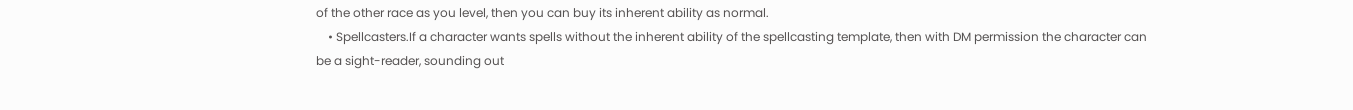of the other race as you level, then you can buy its inherent ability as normal.
    • Spellcasters.If a character wants spells without the inherent ability of the spellcasting template, then with DM permission the character can be a sight-reader, sounding out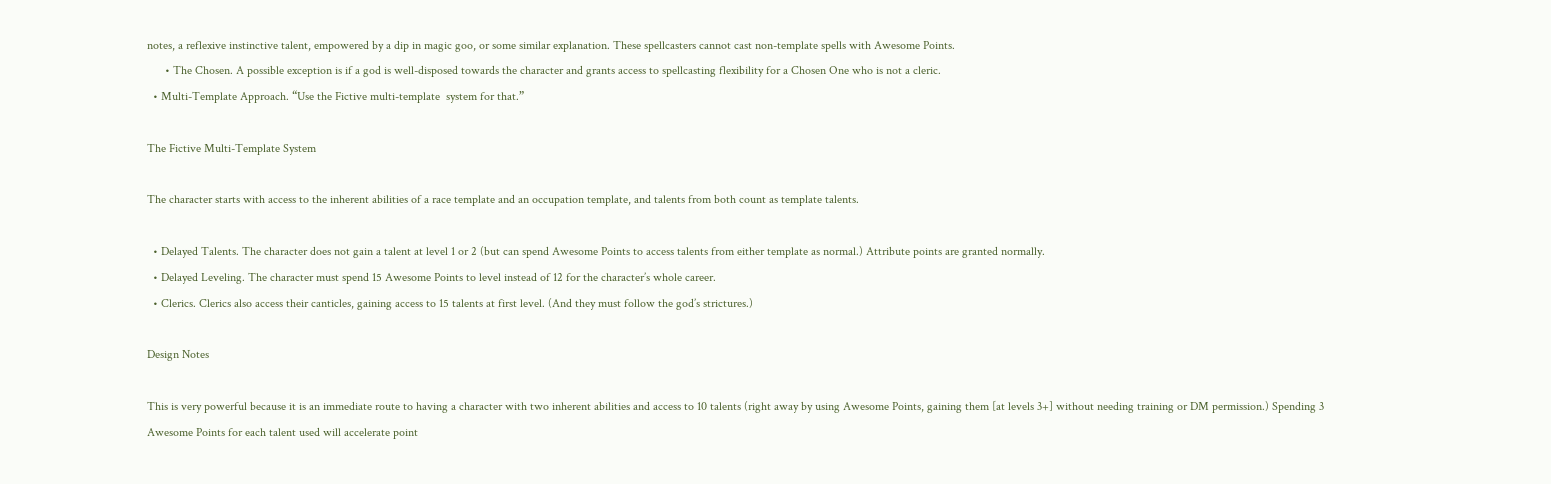notes, a reflexive instinctive talent, empowered by a dip in magic goo, or some similar explanation. These spellcasters cannot cast non-template spells with Awesome Points.
      • The Chosen. A possible exception is if a god is well-disposed towards the character and grants access to spellcasting flexibility for a Chosen One who is not a cleric.
  • Multi-Template Approach. “Use the Fictive multi-template  system for that.”

The Fictive Multi-Template System

The character starts with access to the inherent abilities of a race template and an occupation template, and talents from both count as template talents.

  • Delayed Talents. The character does not gain a talent at level 1 or 2 (but can spend Awesome Points to access talents from either template as normal.) Attribute points are granted normally.
  • Delayed Leveling. The character must spend 15 Awesome Points to level instead of 12 for the character’s whole career.
  • Clerics. Clerics also access their canticles, gaining access to 15 talents at first level. (And they must follow the god’s strictures.)

Design Notes

This is very powerful because it is an immediate route to having a character with two inherent abilities and access to 10 talents (right away by using Awesome Points, gaining them [at levels 3+] without needing training or DM permission.) Spending 3 Awesome Points for each talent used will accelerate point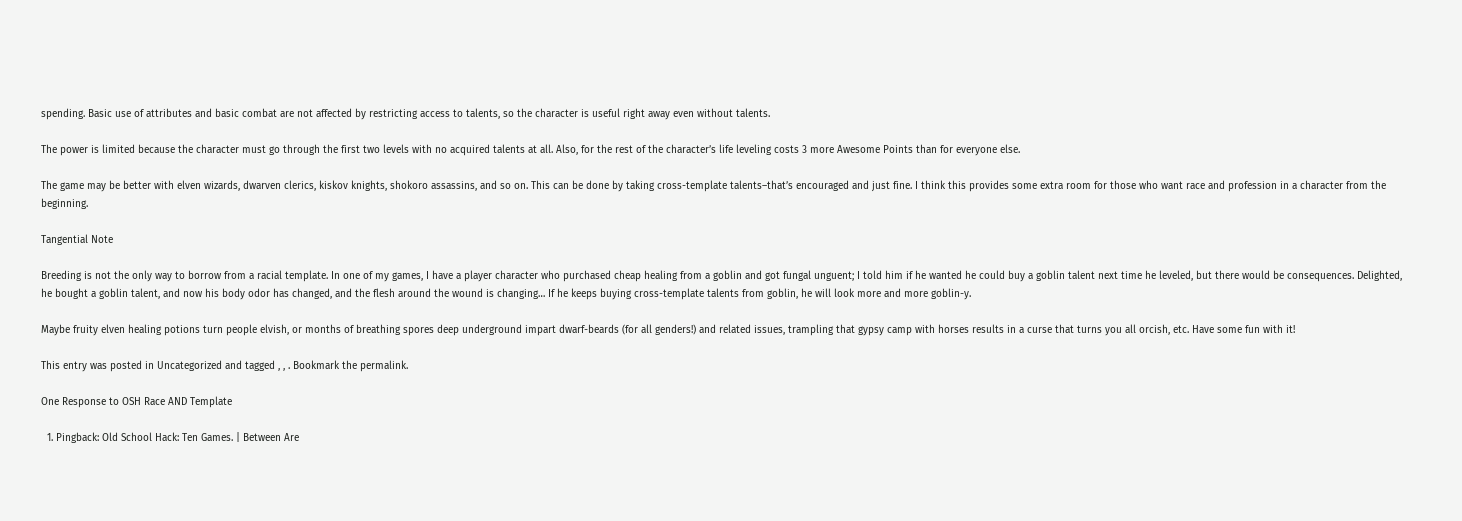spending. Basic use of attributes and basic combat are not affected by restricting access to talents, so the character is useful right away even without talents.

The power is limited because the character must go through the first two levels with no acquired talents at all. Also, for the rest of the character’s life leveling costs 3 more Awesome Points than for everyone else.

The game may be better with elven wizards, dwarven clerics, kiskov knights, shokoro assassins, and so on. This can be done by taking cross-template talents–that’s encouraged and just fine. I think this provides some extra room for those who want race and profession in a character from the beginning.

Tangential Note

Breeding is not the only way to borrow from a racial template. In one of my games, I have a player character who purchased cheap healing from a goblin and got fungal unguent; I told him if he wanted he could buy a goblin talent next time he leveled, but there would be consequences. Delighted, he bought a goblin talent, and now his body odor has changed, and the flesh around the wound is changing… If he keeps buying cross-template talents from goblin, he will look more and more goblin-y.

Maybe fruity elven healing potions turn people elvish, or months of breathing spores deep underground impart dwarf-beards (for all genders!) and related issues, trampling that gypsy camp with horses results in a curse that turns you all orcish, etc. Have some fun with it!

This entry was posted in Uncategorized and tagged , , . Bookmark the permalink.

One Response to OSH Race AND Template

  1. Pingback: Old School Hack: Ten Games. | Between Are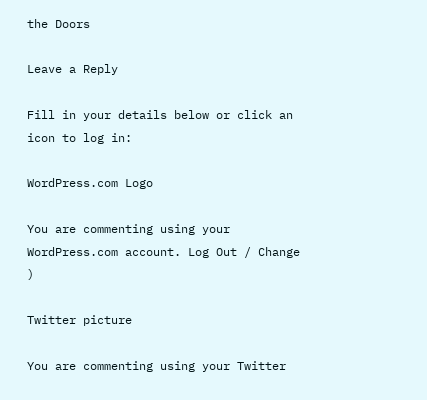the Doors

Leave a Reply

Fill in your details below or click an icon to log in:

WordPress.com Logo

You are commenting using your WordPress.com account. Log Out / Change )

Twitter picture

You are commenting using your Twitter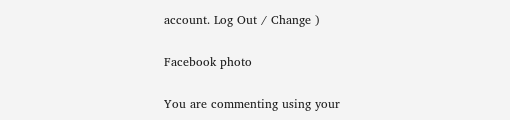account. Log Out / Change )

Facebook photo

You are commenting using your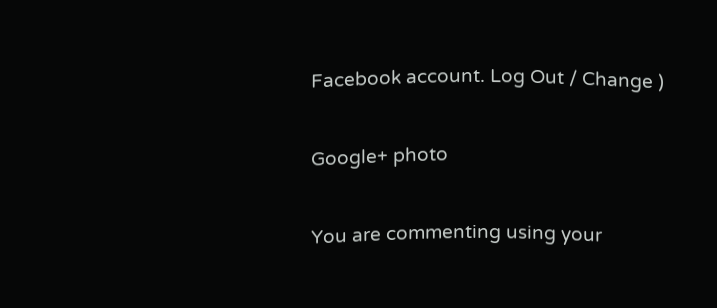Facebook account. Log Out / Change )

Google+ photo

You are commenting using your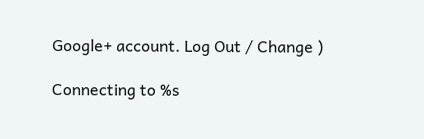Google+ account. Log Out / Change )

Connecting to %s